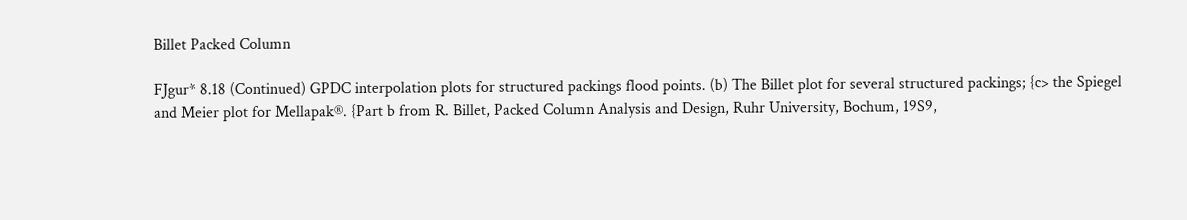Billet Packed Column

FJgur* 8.18 (Continued) GPDC interpolation plots for structured packings flood points. (b) The Billet plot for several structured packings; {c> the Spiegel and Meier plot for Mellapak®. {Part b from R. Billet, Packed Column Analysis and Design, Ruhr University, Bochum, 19S9,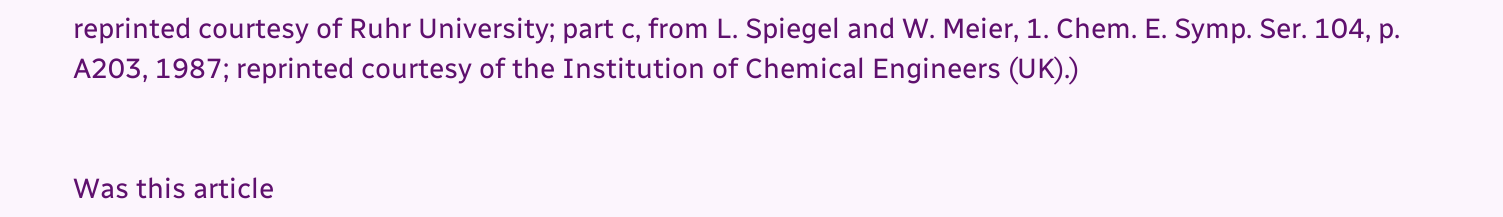reprinted courtesy of Ruhr University; part c, from L. Spiegel and W. Meier, 1. Chem. E. Symp. Ser. 104, p. A203, 1987; reprinted courtesy of the Institution of Chemical Engineers (UK).)


Was this article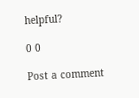helpful?

0 0

Post a comment